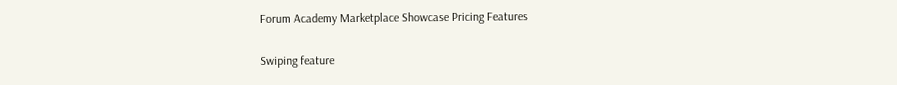Forum Academy Marketplace Showcase Pricing Features

Swiping feature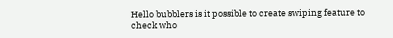Hello bubblers is it possible to create swiping feature to check who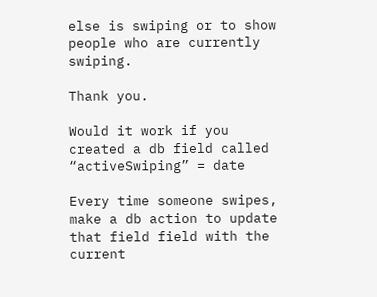else is swiping or to show people who are currently swiping.

Thank you.

Would it work if you created a db field called “activeSwiping” = date

Every time someone swipes, make a db action to update that field field with the current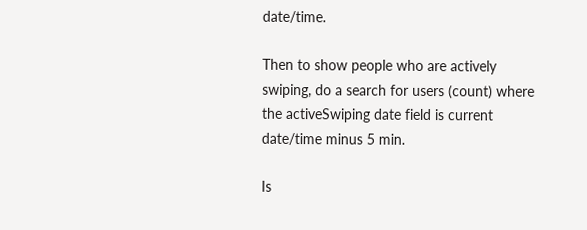date/time.

Then to show people who are actively swiping, do a search for users (count) where the activeSwiping date field is current date/time minus 5 min.

Is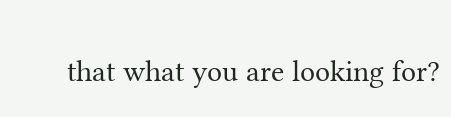that what you are looking for?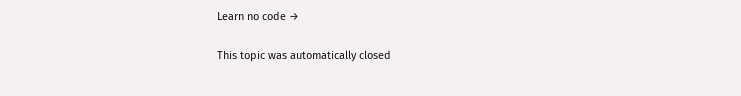Learn no code →

This topic was automatically closed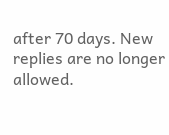after 70 days. New replies are no longer allowed.